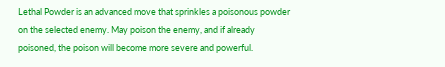Lethal Powder is an advanced move that sprinkles a poisonous powder on the selected enemy. May poison the enemy, and if already poisoned, the poison will become more severe and powerful.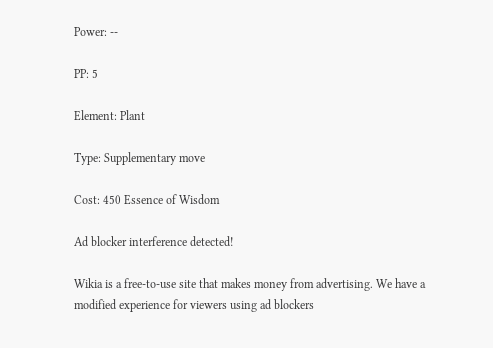Power: --

PP: 5

Element: Plant

Type: Supplementary move

Cost: 450 Essence of Wisdom

Ad blocker interference detected!

Wikia is a free-to-use site that makes money from advertising. We have a modified experience for viewers using ad blockers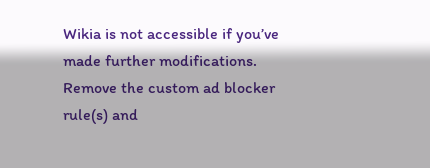Wikia is not accessible if you’ve made further modifications. Remove the custom ad blocker rule(s) and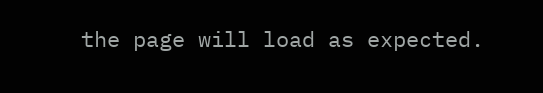the page will load as expected.